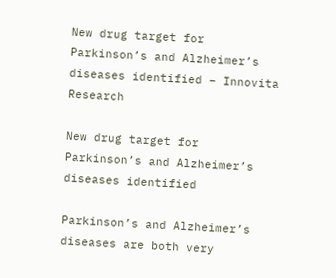New drug target for Parkinson’s and Alzheimer’s diseases identified – Innovita Research

New drug target for Parkinson’s and Alzheimer’s diseases identified

Parkinson’s and Alzheimer’s diseases are both very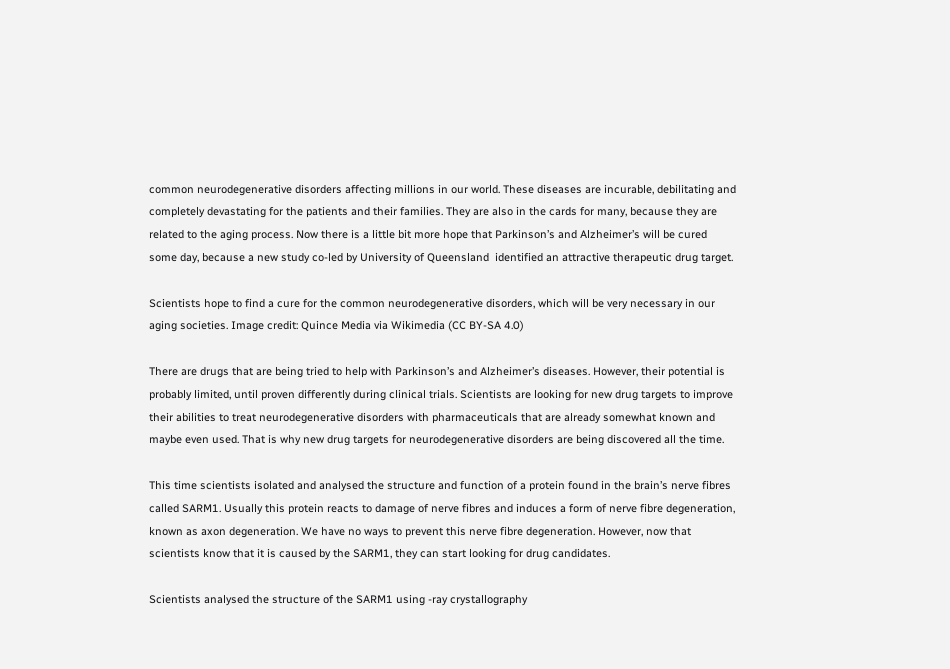common neurodegenerative disorders affecting millions in our world. These diseases are incurable, debilitating and completely devastating for the patients and their families. They are also in the cards for many, because they are related to the aging process. Now there is a little bit more hope that Parkinson’s and Alzheimer’s will be cured some day, because a new study co-led by University of Queensland  identified an attractive therapeutic drug target.

Scientists hope to find a cure for the common neurodegenerative disorders, which will be very necessary in our aging societies. Image credit: Quince Media via Wikimedia (CC BY-SA 4.0)

There are drugs that are being tried to help with Parkinson’s and Alzheimer’s diseases. However, their potential is probably limited, until proven differently during clinical trials. Scientists are looking for new drug targets to improve their abilities to treat neurodegenerative disorders with pharmaceuticals that are already somewhat known and maybe even used. That is why new drug targets for neurodegenerative disorders are being discovered all the time.

This time scientists isolated and analysed the structure and function of a protein found in the brain’s nerve fibres called SARM1. Usually this protein reacts to damage of nerve fibres and induces a form of nerve fibre degeneration, known as axon degeneration. We have no ways to prevent this nerve fibre degeneration. However, now that scientists know that it is caused by the SARM1, they can start looking for drug candidates.

Scientists analysed the structure of the SARM1 using -ray crystallography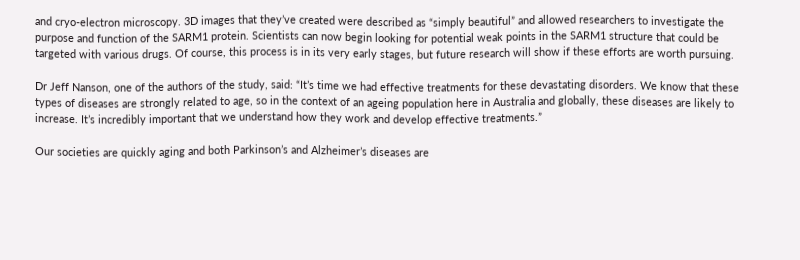and cryo-electron microscopy. 3D images that they’ve created were described as “simply beautiful” and allowed researchers to investigate the purpose and function of the SARM1 protein. Scientists can now begin looking for potential weak points in the SARM1 structure that could be targeted with various drugs. Of course, this process is in its very early stages, but future research will show if these efforts are worth pursuing.

Dr Jeff Nanson, one of the authors of the study, said: “It’s time we had effective treatments for these devastating disorders. We know that these types of diseases are strongly related to age, so in the context of an ageing population here in Australia and globally, these diseases are likely to increase. It’s incredibly important that we understand how they work and develop effective treatments.”

Our societies are quickly aging and both Parkinson’s and Alzheimer’s diseases are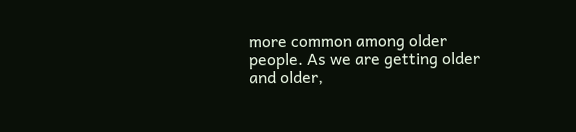more common among older people. As we are getting older and older,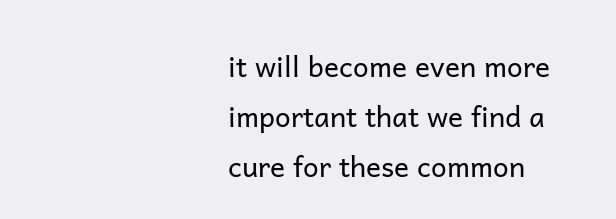it will become even more important that we find a cure for these common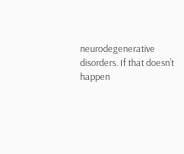neurodegenerative disorders. If that doesn’t happen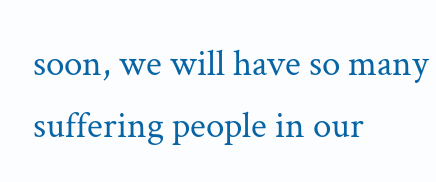soon, we will have so many suffering people in our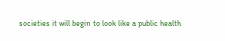societies it will begin to look like a public health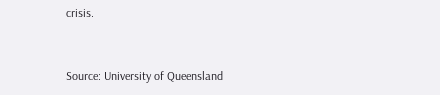crisis.


Source: University of Queensland